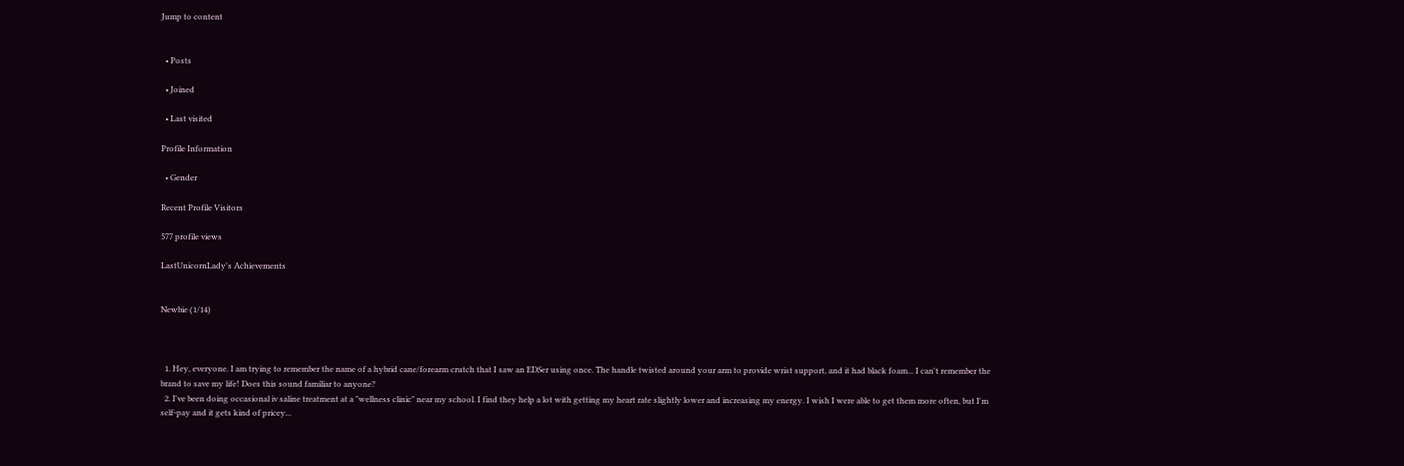Jump to content


  • Posts

  • Joined

  • Last visited

Profile Information

  • Gender

Recent Profile Visitors

577 profile views

LastUnicornLady's Achievements


Newbie (1/14)



  1. Hey, everyone. I am trying to remember the name of a hybrid cane/forearm crutch that I saw an EDSer using once. The handle twisted around your arm to provide wrist support, and it had black foam... I can't remember the brand to save my life! Does this sound familiar to anyone?
  2. I've been doing occasional iv saline treatment at a "wellness clinic" near my school. I find they help a lot with getting my heart rate slightly lower and increasing my energy. I wish I were able to get them more often, but I'm self-pay and it gets kind of pricey...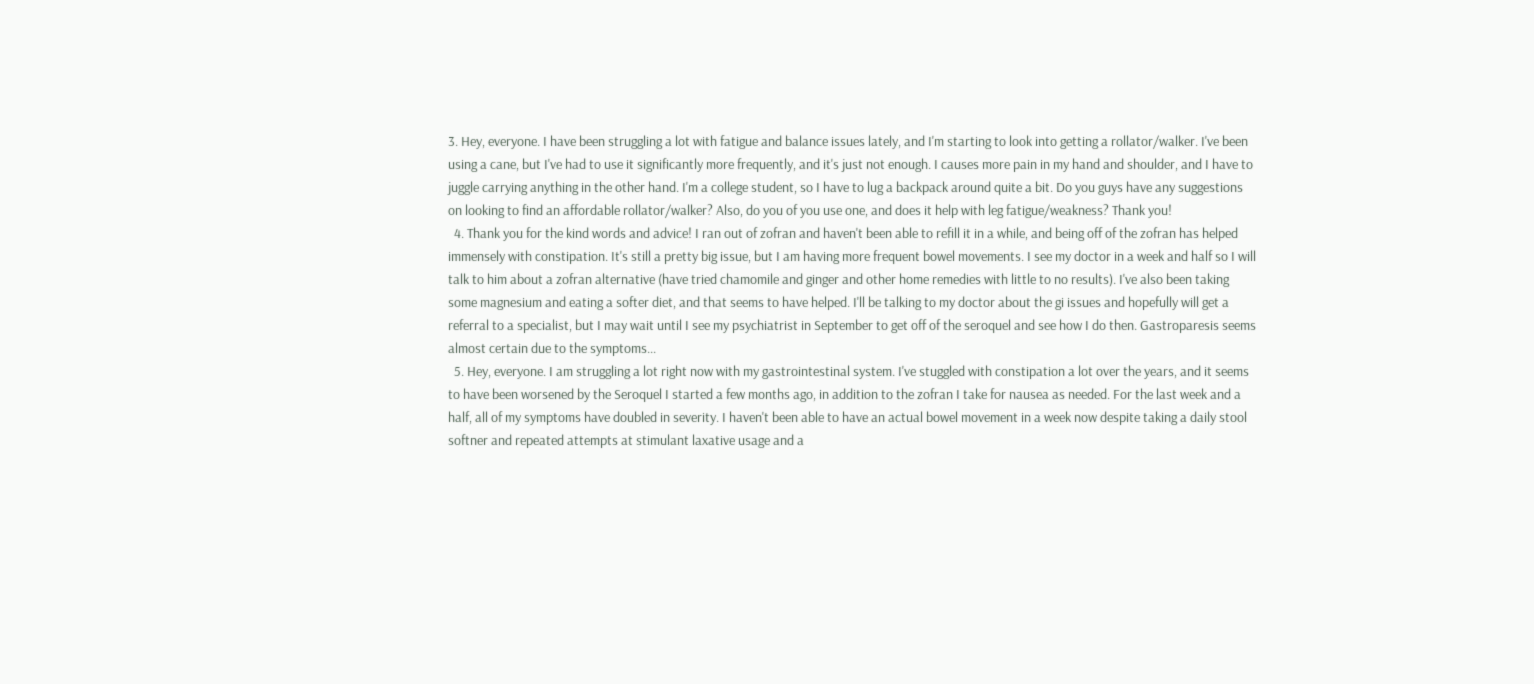3. Hey, everyone. I have been struggling a lot with fatigue and balance issues lately, and I'm starting to look into getting a rollator/walker. I've been using a cane, but I've had to use it significantly more frequently, and it's just not enough. I causes more pain in my hand and shoulder, and I have to juggle carrying anything in the other hand. I'm a college student, so I have to lug a backpack around quite a bit. Do you guys have any suggestions on looking to find an affordable rollator/walker? Also, do you of you use one, and does it help with leg fatigue/weakness? Thank you!
  4. Thank you for the kind words and advice! I ran out of zofran and haven't been able to refill it in a while, and being off of the zofran has helped immensely with constipation. It's still a pretty big issue, but I am having more frequent bowel movements. I see my doctor in a week and half so I will talk to him about a zofran alternative (have tried chamomile and ginger and other home remedies with little to no results). I've also been taking some magnesium and eating a softer diet, and that seems to have helped. I'll be talking to my doctor about the gi issues and hopefully will get a referral to a specialist, but I may wait until I see my psychiatrist in September to get off of the seroquel and see how I do then. Gastroparesis seems almost certain due to the symptoms...
  5. Hey, everyone. I am struggling a lot right now with my gastrointestinal system. I've stuggled with constipation a lot over the years, and it seems to have been worsened by the Seroquel I started a few months ago, in addition to the zofran I take for nausea as needed. For the last week and a half, all of my symptoms have doubled in severity. I haven't been able to have an actual bowel movement in a week now despite taking a daily stool softner and repeated attempts at stimulant laxative usage and a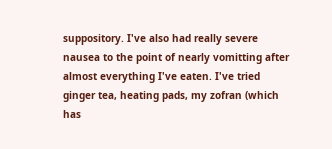suppository. I've also had really severe nausea to the point of nearly vomitting after almost everything I've eaten. I've tried ginger tea, heating pads, my zofran (which has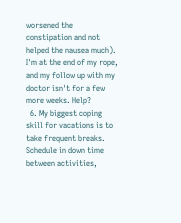worsened the constipation and not helped the nausea much). I'm at the end of my rope, and my follow up with my doctor isn't for a few more weeks. Help?
  6. My biggest coping skill for vacations is to take frequent breaks. Schedule in down time between activities,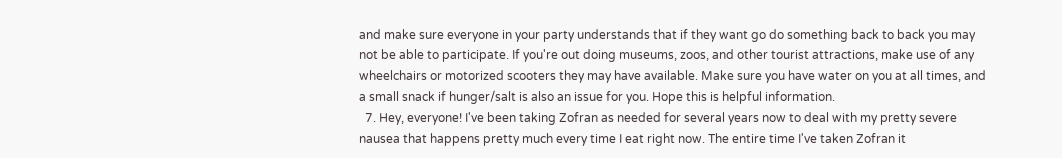and make sure everyone in your party understands that if they want go do something back to back you may not be able to participate. If you're out doing museums, zoos, and other tourist attractions, make use of any wheelchairs or motorized scooters they may have available. Make sure you have water on you at all times, and a small snack if hunger/salt is also an issue for you. Hope this is helpful information.
  7. Hey, everyone! I've been taking Zofran as needed for several years now to deal with my pretty severe nausea that happens pretty much every time I eat right now. The entire time I've taken Zofran it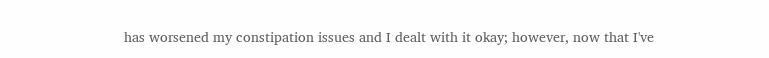has worsened my constipation issues and I dealt with it okay; however, now that I've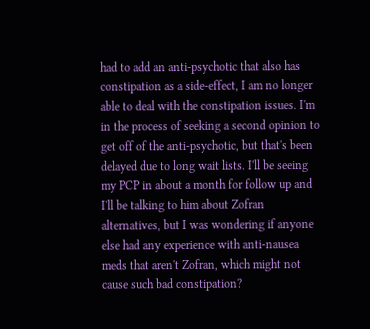had to add an anti-psychotic that also has constipation as a side-effect, I am no longer able to deal with the constipation issues. I'm in the process of seeking a second opinion to get off of the anti-psychotic, but that's been delayed due to long wait lists. I'll be seeing my PCP in about a month for follow up and I'll be talking to him about Zofran alternatives, but I was wondering if anyone else had any experience with anti-nausea meds that aren't Zofran, which might not cause such bad constipation?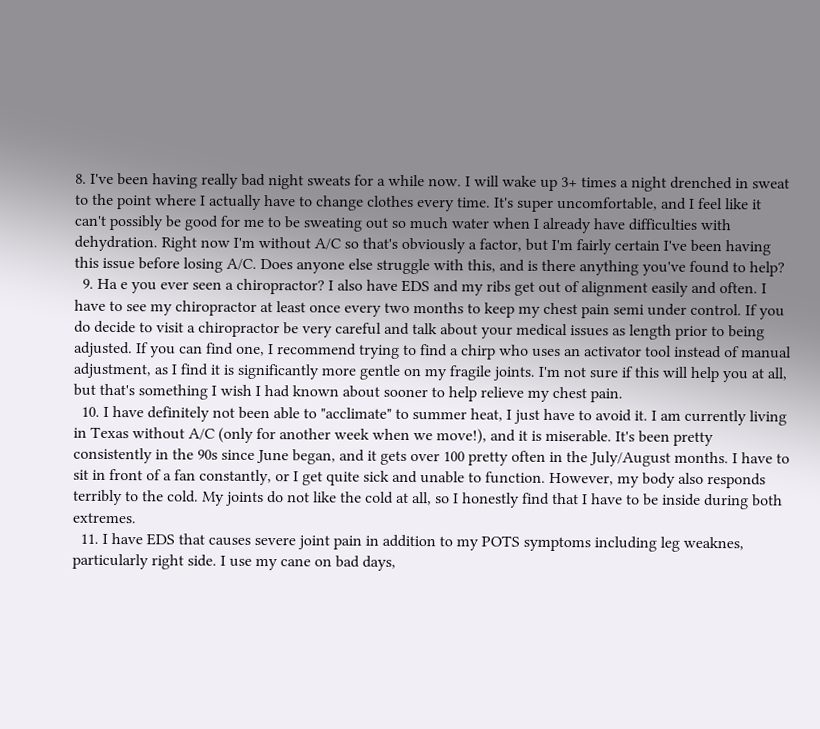8. I've been having really bad night sweats for a while now. I will wake up 3+ times a night drenched in sweat to the point where I actually have to change clothes every time. It's super uncomfortable, and I feel like it can't possibly be good for me to be sweating out so much water when I already have difficulties with dehydration. Right now I'm without A/C so that's obviously a factor, but I'm fairly certain I've been having this issue before losing A/C. Does anyone else struggle with this, and is there anything you've found to help?
  9. Ha e you ever seen a chiropractor? I also have EDS and my ribs get out of alignment easily and often. I have to see my chiropractor at least once every two months to keep my chest pain semi under control. If you do decide to visit a chiropractor be very careful and talk about your medical issues as length prior to being adjusted. If you can find one, I recommend trying to find a chirp who uses an activator tool instead of manual adjustment, as I find it is significantly more gentle on my fragile joints. I'm not sure if this will help you at all, but that's something I wish I had known about sooner to help relieve my chest pain.
  10. I have definitely not been able to "acclimate" to summer heat, I just have to avoid it. I am currently living in Texas without A/C (only for another week when we move!), and it is miserable. It's been pretty consistently in the 90s since June began, and it gets over 100 pretty often in the July/August months. I have to sit in front of a fan constantly, or I get quite sick and unable to function. However, my body also responds terribly to the cold. My joints do not like the cold at all, so I honestly find that I have to be inside during both extremes.
  11. I have EDS that causes severe joint pain in addition to my POTS symptoms including leg weaknes, particularly right side. I use my cane on bad days,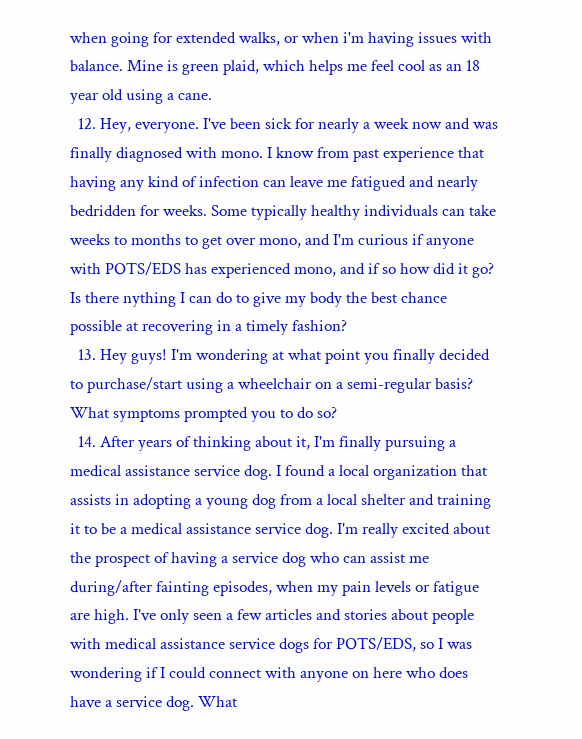when going for extended walks, or when i'm having issues with balance. Mine is green plaid, which helps me feel cool as an 18 year old using a cane.
  12. Hey, everyone. I've been sick for nearly a week now and was finally diagnosed with mono. I know from past experience that having any kind of infection can leave me fatigued and nearly bedridden for weeks. Some typically healthy individuals can take weeks to months to get over mono, and I'm curious if anyone with POTS/EDS has experienced mono, and if so how did it go? Is there nything I can do to give my body the best chance possible at recovering in a timely fashion?
  13. Hey guys! I'm wondering at what point you finally decided to purchase/start using a wheelchair on a semi-regular basis? What symptoms prompted you to do so?
  14. After years of thinking about it, I'm finally pursuing a medical assistance service dog. I found a local organization that assists in adopting a young dog from a local shelter and training it to be a medical assistance service dog. I'm really excited about the prospect of having a service dog who can assist me during/after fainting episodes, when my pain levels or fatigue are high. I've only seen a few articles and stories about people with medical assistance service dogs for POTS/EDS, so I was wondering if I could connect with anyone on here who does have a service dog. What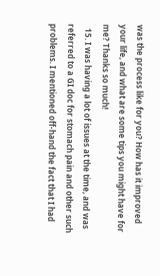was the process like for you? How has it improved your life, and what are some tips you might have for me? Thanks so much!
  15. I was having a lot of issues at the time, and was referred to a GI doc for stomach pain and other such problems. I mentioned off-hand the fact that I had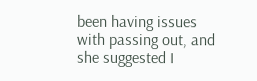been having issues with passing out, and she suggested I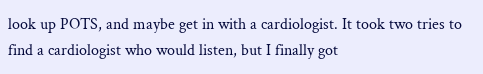look up POTS, and maybe get in with a cardiologist. It took two tries to find a cardiologist who would listen, but I finally got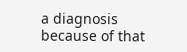a diagnosis because of that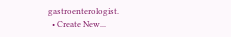gastroenterologist.
  • Create New...